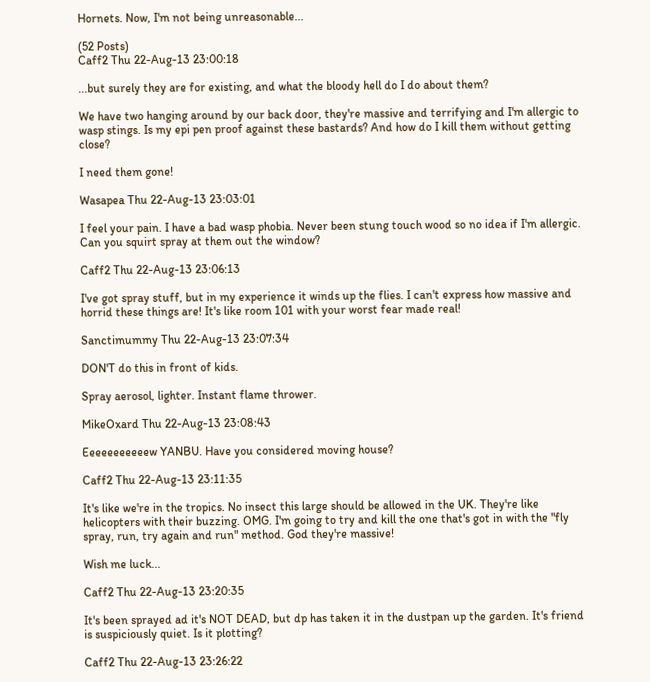Hornets. Now, I'm not being unreasonable...

(52 Posts)
Caff2 Thu 22-Aug-13 23:00:18

...but surely they are for existing, and what the bloody hell do I do about them?

We have two hanging around by our back door, they're massive and terrifying and I'm allergic to wasp stings. Is my epi pen proof against these bastards? And how do I kill them without getting close?

I need them gone!

Wasapea Thu 22-Aug-13 23:03:01

I feel your pain. I have a bad wasp phobia. Never been stung touch wood so no idea if I'm allergic. Can you squirt spray at them out the window?

Caff2 Thu 22-Aug-13 23:06:13

I've got spray stuff, but in my experience it winds up the flies. I can't express how massive and horrid these things are! It's like room 101 with your worst fear made real!

Sanctimummy Thu 22-Aug-13 23:07:34

DON'T do this in front of kids.

Spray aerosol, lighter. Instant flame thrower.

MikeOxard Thu 22-Aug-13 23:08:43

Eeeeeeeeeeew YANBU. Have you considered moving house?

Caff2 Thu 22-Aug-13 23:11:35

It's like we're in the tropics. No insect this large should be allowed in the UK. They're like helicopters with their buzzing. OMG. I'm going to try and kill the one that's got in with the "fly spray, run, try again and run" method. God they're massive!

Wish me luck...

Caff2 Thu 22-Aug-13 23:20:35

It's been sprayed ad it's NOT DEAD, but dp has taken it in the dustpan up the garden. It's friend is suspiciously quiet. Is it plotting?

Caff2 Thu 22-Aug-13 23:26:22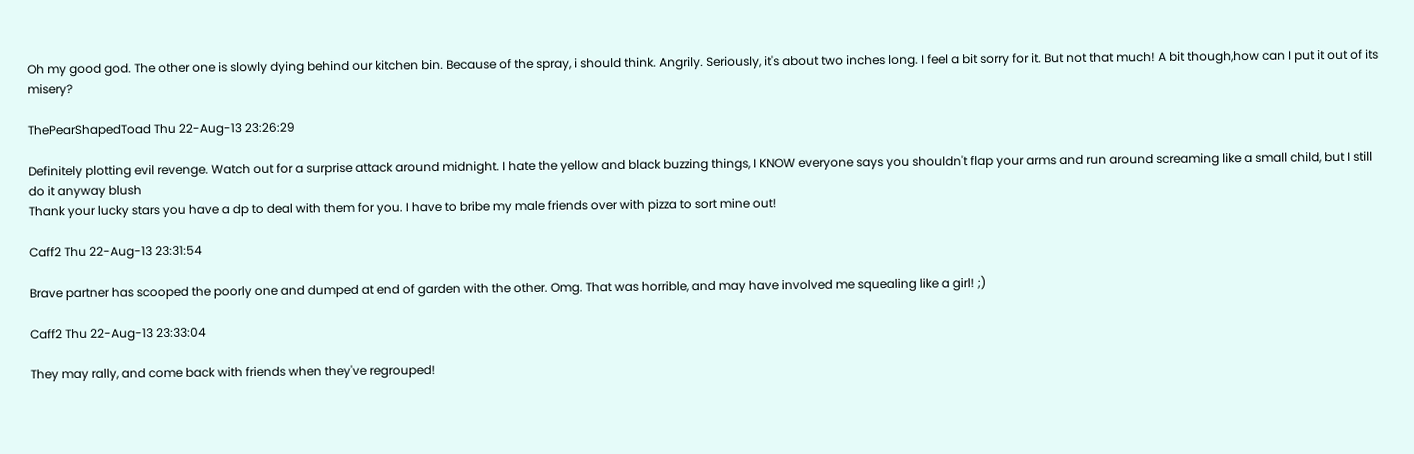Oh my good god. The other one is slowly dying behind our kitchen bin. Because of the spray, i should think. Angrily. Seriously, it's about two inches long. I feel a bit sorry for it. But not that much! A bit though,how can I put it out of its misery?

ThePearShapedToad Thu 22-Aug-13 23:26:29

Definitely plotting evil revenge. Watch out for a surprise attack around midnight. I hate the yellow and black buzzing things, I KNOW everyone says you shouldn't flap your arms and run around screaming like a small child, but I still do it anyway blush
Thank your lucky stars you have a dp to deal with them for you. I have to bribe my male friends over with pizza to sort mine out!

Caff2 Thu 22-Aug-13 23:31:54

Brave partner has scooped the poorly one and dumped at end of garden with the other. Omg. That was horrible, and may have involved me squealing like a girl! ;)

Caff2 Thu 22-Aug-13 23:33:04

They may rally, and come back with friends when they've regrouped!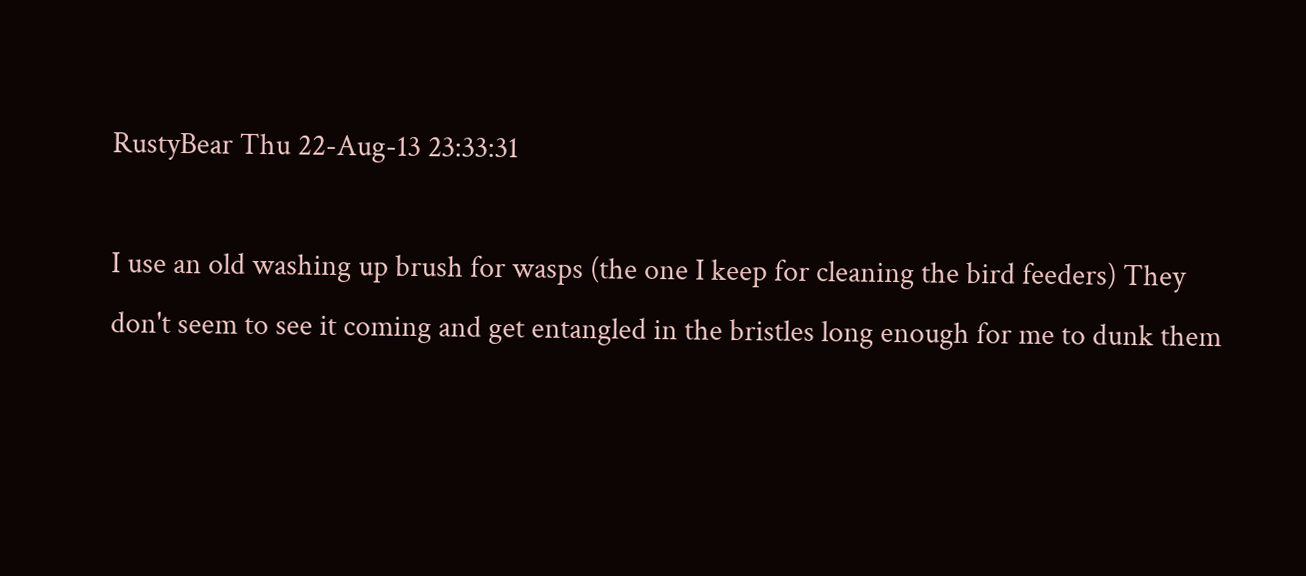RustyBear Thu 22-Aug-13 23:33:31

I use an old washing up brush for wasps (the one I keep for cleaning the bird feeders) They don't seem to see it coming and get entangled in the bristles long enough for me to dunk them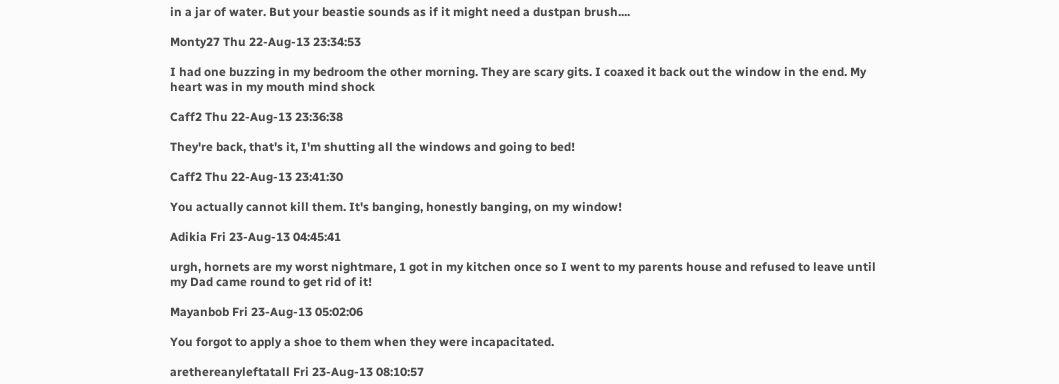in a jar of water. But your beastie sounds as if it might need a dustpan brush....

Monty27 Thu 22-Aug-13 23:34:53

I had one buzzing in my bedroom the other morning. They are scary gits. I coaxed it back out the window in the end. My heart was in my mouth mind shock

Caff2 Thu 22-Aug-13 23:36:38

They're back, that's it, I'm shutting all the windows and going to bed!

Caff2 Thu 22-Aug-13 23:41:30

You actually cannot kill them. It's banging, honestly banging, on my window!

Adikia Fri 23-Aug-13 04:45:41

urgh, hornets are my worst nightmare, 1 got in my kitchen once so I went to my parents house and refused to leave until my Dad came round to get rid of it!

Mayanbob Fri 23-Aug-13 05:02:06

You forgot to apply a shoe to them when they were incapacitated.

arethereanyleftatall Fri 23-Aug-13 08:10:57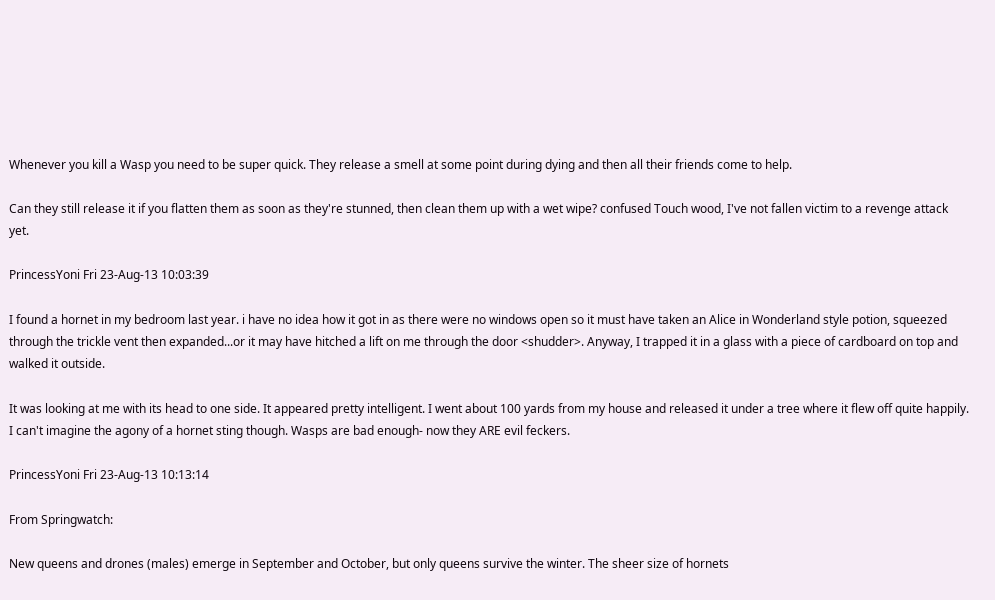Whenever you kill a Wasp you need to be super quick. They release a smell at some point during dying and then all their friends come to help.

Can they still release it if you flatten them as soon as they're stunned, then clean them up with a wet wipe? confused Touch wood, I've not fallen victim to a revenge attack yet.

PrincessYoni Fri 23-Aug-13 10:03:39

I found a hornet in my bedroom last year. i have no idea how it got in as there were no windows open so it must have taken an Alice in Wonderland style potion, squeezed through the trickle vent then expanded...or it may have hitched a lift on me through the door <shudder>. Anyway, I trapped it in a glass with a piece of cardboard on top and walked it outside.

It was looking at me with its head to one side. It appeared pretty intelligent. I went about 100 yards from my house and released it under a tree where it flew off quite happily. I can't imagine the agony of a hornet sting though. Wasps are bad enough- now they ARE evil feckers.

PrincessYoni Fri 23-Aug-13 10:13:14

From Springwatch:

New queens and drones (males) emerge in September and October, but only queens survive the winter. The sheer size of hornets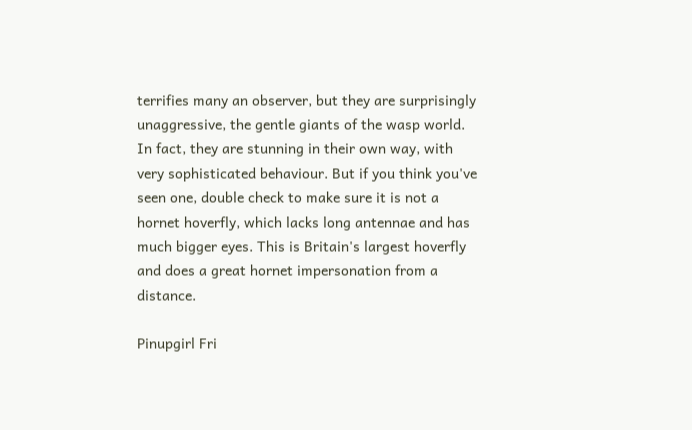terrifies many an observer, but they are surprisingly unaggressive, the gentle giants of the wasp world. In fact, they are stunning in their own way, with very sophisticated behaviour. But if you think you've seen one, double check to make sure it is not a hornet hoverfly, which lacks long antennae and has much bigger eyes. This is Britain's largest hoverfly and does a great hornet impersonation from a distance.

Pinupgirl Fri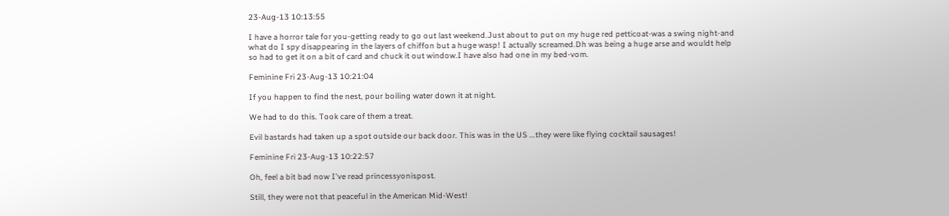23-Aug-13 10:13:55

I have a horror tale for you-getting ready to go out last weekend.Just about to put on my huge red petticoat-was a swing night-and what do I spy disappearing in the layers of chiffon but a huge wasp! I actually screamed.Dh was being a huge arse and wouldt help so had to get it on a bit of card and chuck it out window.I have also had one in my bed-vom.

Feminine Fri 23-Aug-13 10:21:04

If you happen to find the nest, pour boiling water down it at night.

We had to do this. Took care of them a treat.

Evil bastards had taken up a spot outside our back door. This was in the US ...they were like flying cocktail sausages!

Feminine Fri 23-Aug-13 10:22:57

Oh, feel a bit bad now I've read princessyonispost.

Still, they were not that peaceful in the American Mid-West!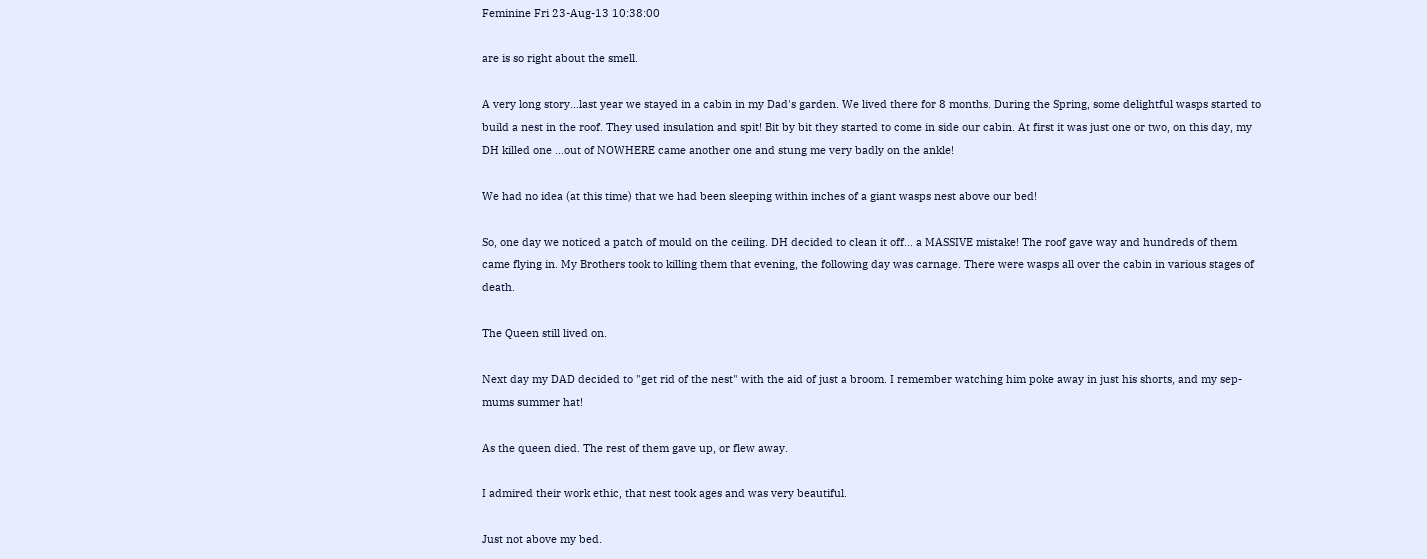Feminine Fri 23-Aug-13 10:38:00

are is so right about the smell.

A very long story...last year we stayed in a cabin in my Dad's garden. We lived there for 8 months. During the Spring, some delightful wasps started to build a nest in the roof. They used insulation and spit! Bit by bit they started to come in side our cabin. At first it was just one or two, on this day, my DH killed one ...out of NOWHERE came another one and stung me very badly on the ankle!

We had no idea (at this time) that we had been sleeping within inches of a giant wasps nest above our bed!

So, one day we noticed a patch of mould on the ceiling. DH decided to clean it off... a MASSIVE mistake! The roof gave way and hundreds of them came flying in. My Brothers took to killing them that evening, the following day was carnage. There were wasps all over the cabin in various stages of death.

The Queen still lived on.

Next day my DAD decided to "get rid of the nest" with the aid of just a broom. I remember watching him poke away in just his shorts, and my sep-mums summer hat!

As the queen died. The rest of them gave up, or flew away.

I admired their work ethic, that nest took ages and was very beautiful.

Just not above my bed.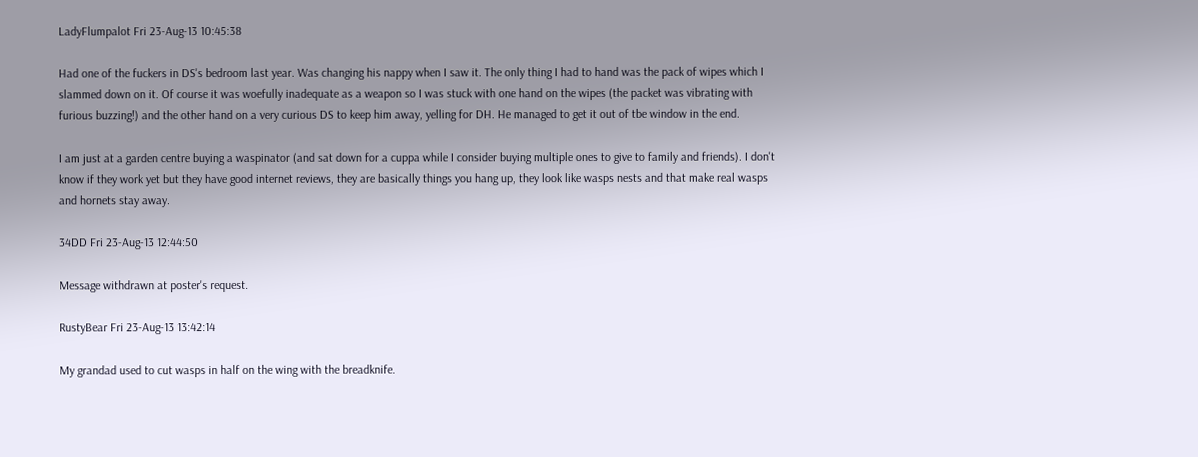LadyFlumpalot Fri 23-Aug-13 10:45:38

Had one of the fuckers in DS's bedroom last year. Was changing his nappy when I saw it. The only thing I had to hand was the pack of wipes which I slammed down on it. Of course it was woefully inadequate as a weapon so I was stuck with one hand on the wipes (the packet was vibrating with furious buzzing!) and the other hand on a very curious DS to keep him away, yelling for DH. He managed to get it out of tbe window in the end.

I am just at a garden centre buying a waspinator (and sat down for a cuppa while I consider buying multiple ones to give to family and friends). I don't know if they work yet but they have good internet reviews, they are basically things you hang up, they look like wasps nests and that make real wasps and hornets stay away.

34DD Fri 23-Aug-13 12:44:50

Message withdrawn at poster's request.

RustyBear Fri 23-Aug-13 13:42:14

My grandad used to cut wasps in half on the wing with the breadknife.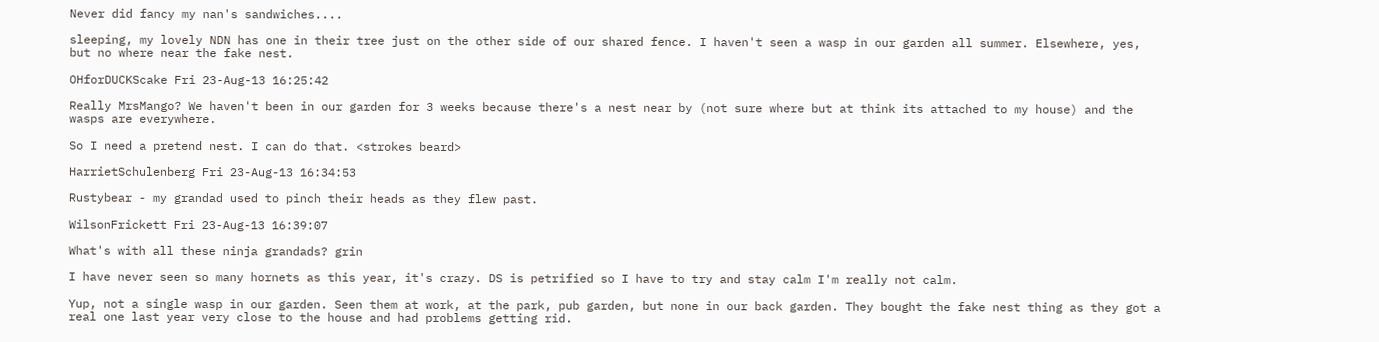Never did fancy my nan's sandwiches....

sleeping, my lovely NDN has one in their tree just on the other side of our shared fence. I haven't seen a wasp in our garden all summer. Elsewhere, yes, but no where near the fake nest.

OHforDUCKScake Fri 23-Aug-13 16:25:42

Really MrsMango? We haven't been in our garden for 3 weeks because there's a nest near by (not sure where but at think its attached to my house) and the wasps are everywhere.

So I need a pretend nest. I can do that. <strokes beard>

HarrietSchulenberg Fri 23-Aug-13 16:34:53

Rustybear - my grandad used to pinch their heads as they flew past.

WilsonFrickett Fri 23-Aug-13 16:39:07

What's with all these ninja grandads? grin

I have never seen so many hornets as this year, it's crazy. DS is petrified so I have to try and stay calm I'm really not calm.

Yup, not a single wasp in our garden. Seen them at work, at the park, pub garden, but none in our back garden. They bought the fake nest thing as they got a real one last year very close to the house and had problems getting rid.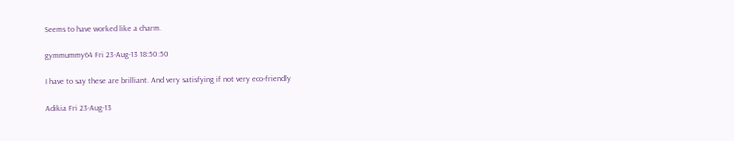Seems to have worked like a charm.

gymmummy64 Fri 23-Aug-13 18:50:50

I have to say these are brilliant. And very satisfying if not very eco-friendly

Adikia Fri 23-Aug-13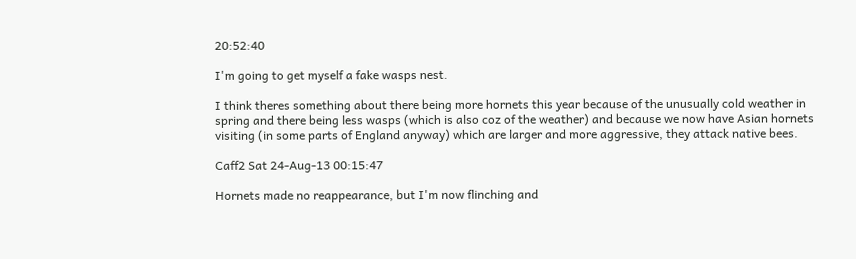20:52:40

I'm going to get myself a fake wasps nest.

I think theres something about there being more hornets this year because of the unusually cold weather in spring and there being less wasps (which is also coz of the weather) and because we now have Asian hornets visiting (in some parts of England anyway) which are larger and more aggressive, they attack native bees.

Caff2 Sat 24-Aug-13 00:15:47

Hornets made no reappearance, but I'm now flinching and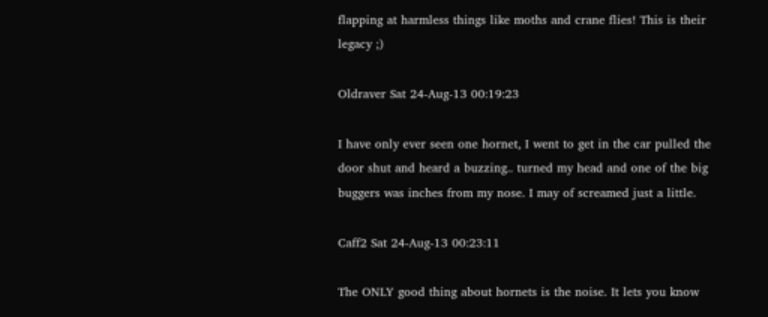flapping at harmless things like moths and crane flies! This is their legacy ;)

Oldraver Sat 24-Aug-13 00:19:23

I have only ever seen one hornet, I went to get in the car pulled the door shut and heard a buzzing.. turned my head and one of the big buggers was inches from my nose. I may of screamed just a little.

Caff2 Sat 24-Aug-13 00:23:11

The ONLY good thing about hornets is the noise. It lets you know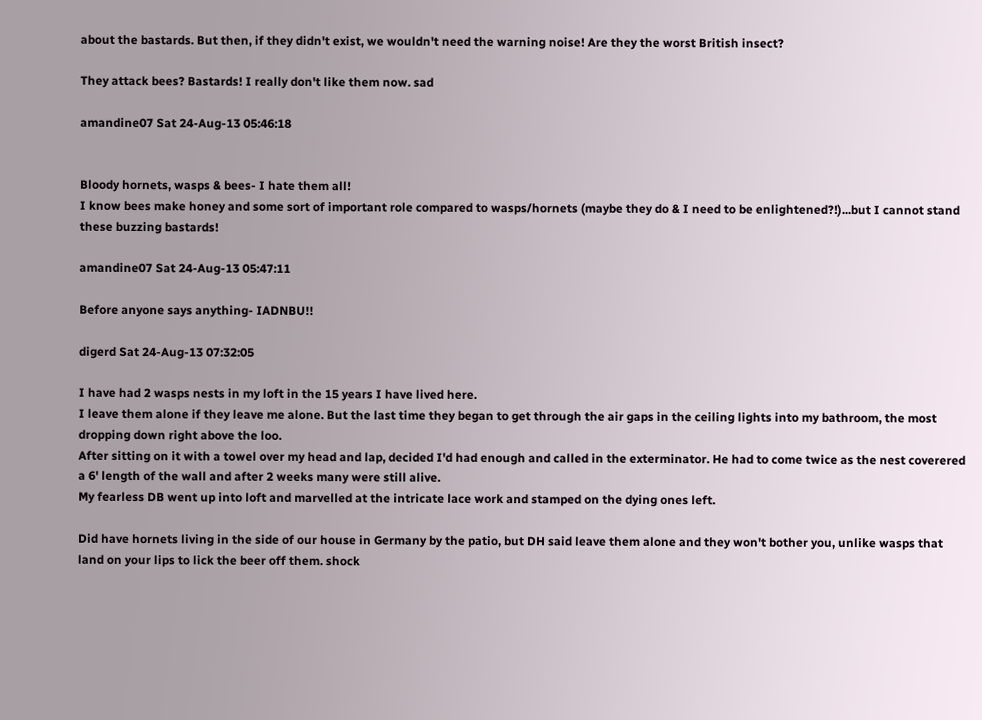about the bastards. But then, if they didn't exist, we wouldn't need the warning noise! Are they the worst British insect?

They attack bees? Bastards! I really don't like them now. sad

amandine07 Sat 24-Aug-13 05:46:18


Bloody hornets, wasps & bees- I hate them all!
I know bees make honey and some sort of important role compared to wasps/hornets (maybe they do & I need to be enlightened?!)...but I cannot stand these buzzing bastards!

amandine07 Sat 24-Aug-13 05:47:11

Before anyone says anything- IADNBU!!

digerd Sat 24-Aug-13 07:32:05

I have had 2 wasps nests in my loft in the 15 years I have lived here.
I leave them alone if they leave me alone. But the last time they began to get through the air gaps in the ceiling lights into my bathroom, the most dropping down right above the loo.
After sitting on it with a towel over my head and lap, decided I'd had enough and called in the exterminator. He had to come twice as the nest coverered a 6' length of the wall and after 2 weeks many were still alive.
My fearless DB went up into loft and marvelled at the intricate lace work and stamped on the dying ones left.

Did have hornets living in the side of our house in Germany by the patio, but DH said leave them alone and they won't bother you, unlike wasps that land on your lips to lick the beer off them. shock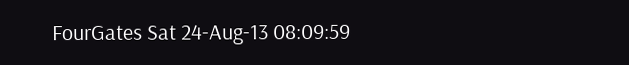FourGates Sat 24-Aug-13 08:09:59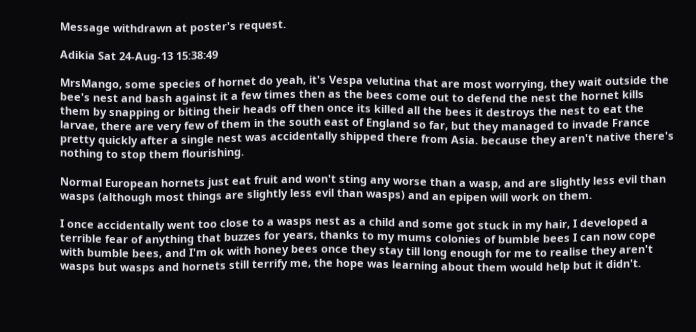Message withdrawn at poster's request.

Adikia Sat 24-Aug-13 15:38:49

MrsMango, some species of hornet do yeah, it's Vespa velutina that are most worrying, they wait outside the bee's nest and bash against it a few times then as the bees come out to defend the nest the hornet kills them by snapping or biting their heads off then once its killed all the bees it destroys the nest to eat the larvae, there are very few of them in the south east of England so far, but they managed to invade France pretty quickly after a single nest was accidentally shipped there from Asia. because they aren't native there's nothing to stop them flourishing.

Normal European hornets just eat fruit and won't sting any worse than a wasp, and are slightly less evil than wasps (although most things are slightly less evil than wasps) and an epipen will work on them.

I once accidentally went too close to a wasps nest as a child and some got stuck in my hair, I developed a terrible fear of anything that buzzes for years, thanks to my mums colonies of bumble bees I can now cope with bumble bees, and I'm ok with honey bees once they stay till long enough for me to realise they aren't wasps but wasps and hornets still terrify me, the hope was learning about them would help but it didn't.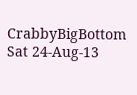CrabbyBigBottom Sat 24-Aug-13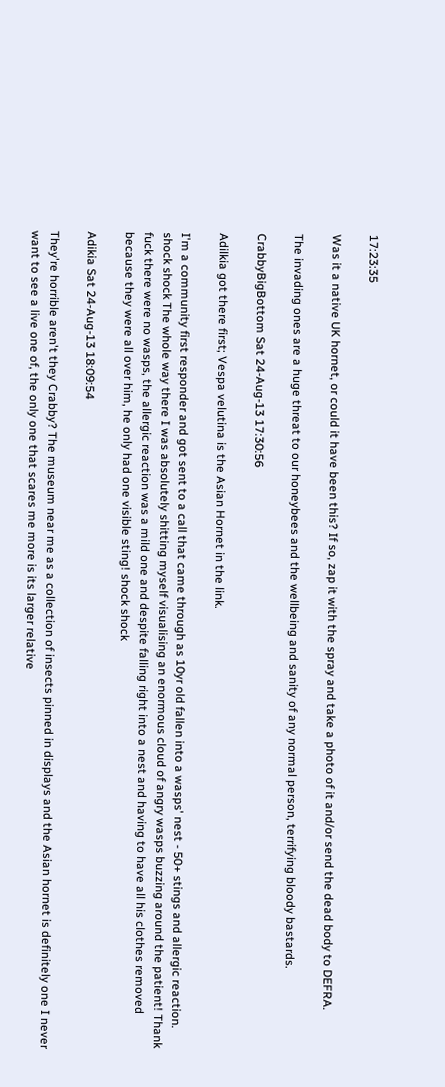17:23:35

Was it a native UK hornet, or could it have been this? If so, zap it with the spray and take a photo of it and/or send the dead body to DEFRA.

The invading ones are a huge threat to our honeybees and the wellbeing and sanity of any normal person, terrifying bloody bastards.

CrabbyBigBottom Sat 24-Aug-13 17:30:56

Adilkia got there first; Vespa velutina is the Asian Hornet in the link.

I'm a community first responder and got sent to a call that came through as 10yr old fallen into a wasps' nest - 50+ stings and allergic reaction. shock shock The whole way there I was absolutely shitting myself visualising an enormous cloud of angry wasps buzzing around the patient! Thank fuck there were no wasps, the allergic reaction was a mild one and despite falling right into a nest and having to have all his clothes removed because they were all over him, he only had one visible sting! shock shock

Adikia Sat 24-Aug-13 18:09:54

They're horrible aren't they Crabby? The museum near me as a collection of insects pinned in displays and the Asian hornet is definitely one I never want to see a live one of, the only one that scares me more is its larger relative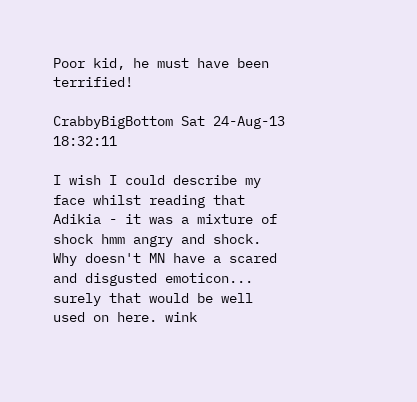Poor kid, he must have been terrified!

CrabbyBigBottom Sat 24-Aug-13 18:32:11

I wish I could describe my face whilst reading that Adikia - it was a mixture of shock hmm angry and shock. Why doesn't MN have a scared and disgusted emoticon... surely that would be well used on here. wink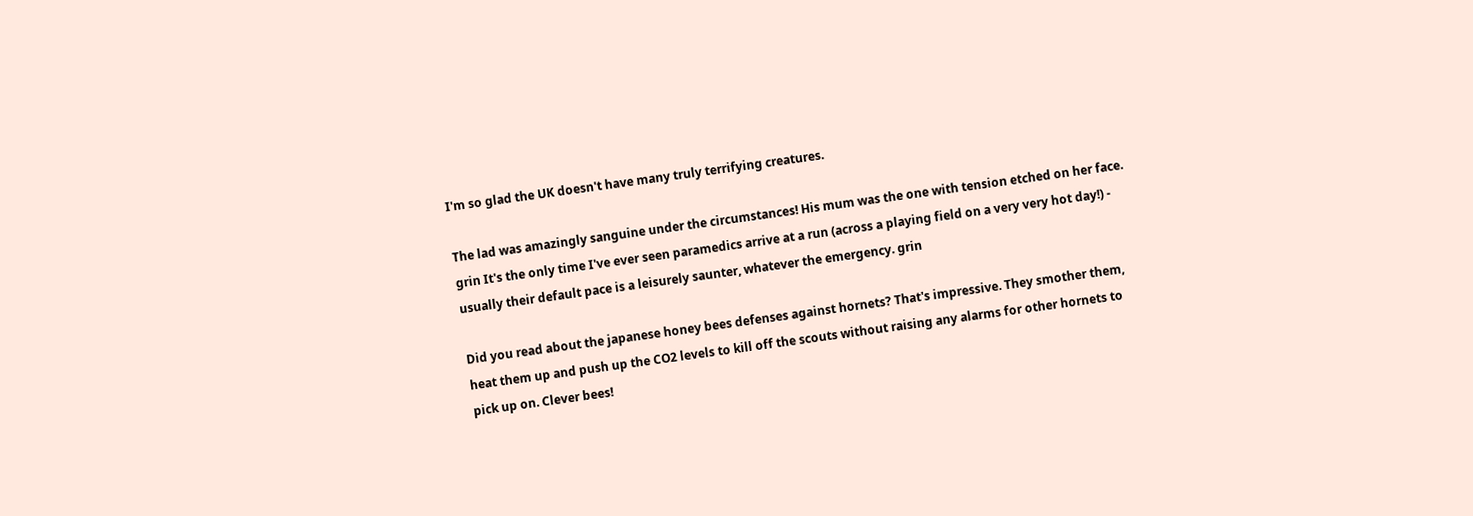I'm so glad the UK doesn't have many truly terrifying creatures.

The lad was amazingly sanguine under the circumstances! His mum was the one with tension etched on her face. grin It's the only time I've ever seen paramedics arrive at a run (across a playing field on a very very hot day!) - usually their default pace is a leisurely saunter, whatever the emergency. grin

Did you read about the japanese honey bees defenses against hornets? That's impressive. They smother them, heat them up and push up the CO2 levels to kill off the scouts without raising any alarms for other hornets to pick up on. Clever bees!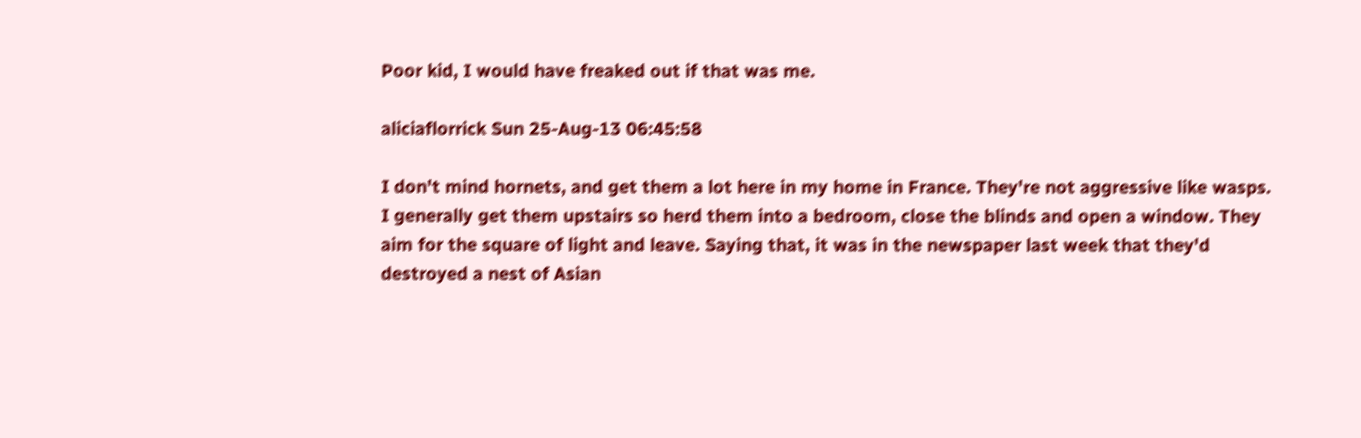Poor kid, I would have freaked out if that was me.

aliciaflorrick Sun 25-Aug-13 06:45:58

I don't mind hornets, and get them a lot here in my home in France. They're not aggressive like wasps. I generally get them upstairs so herd them into a bedroom, close the blinds and open a window. They aim for the square of light and leave. Saying that, it was in the newspaper last week that they'd destroyed a nest of Asian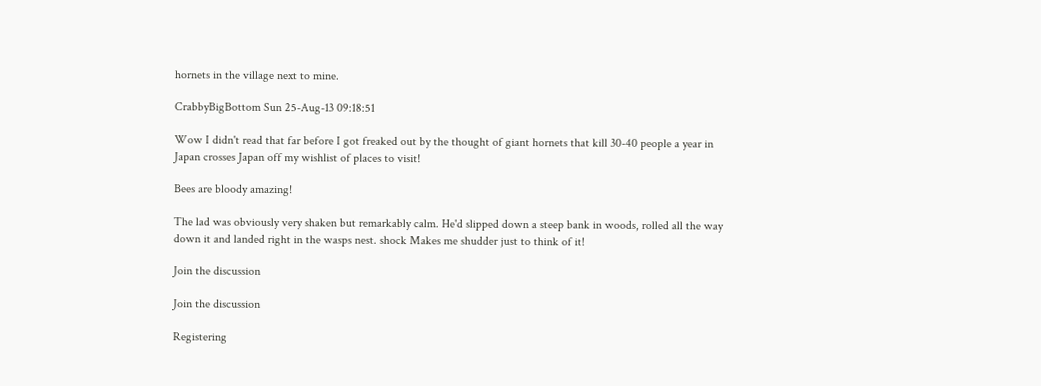hornets in the village next to mine.

CrabbyBigBottom Sun 25-Aug-13 09:18:51

Wow I didn't read that far before I got freaked out by the thought of giant hornets that kill 30-40 people a year in Japan crosses Japan off my wishlist of places to visit!

Bees are bloody amazing!

The lad was obviously very shaken but remarkably calm. He'd slipped down a steep bank in woods, rolled all the way down it and landed right in the wasps nest. shock Makes me shudder just to think of it!

Join the discussion

Join the discussion

Registering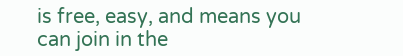is free, easy, and means you can join in the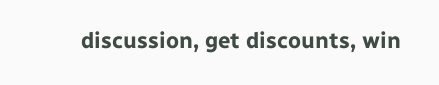discussion, get discounts, win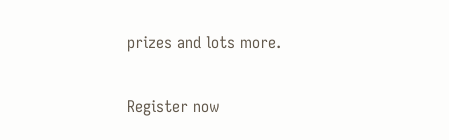prizes and lots more.

Register now